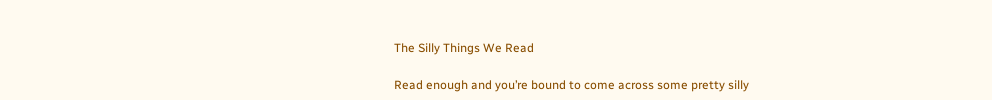The Silly Things We Read

Read enough and you’re bound to come across some pretty silly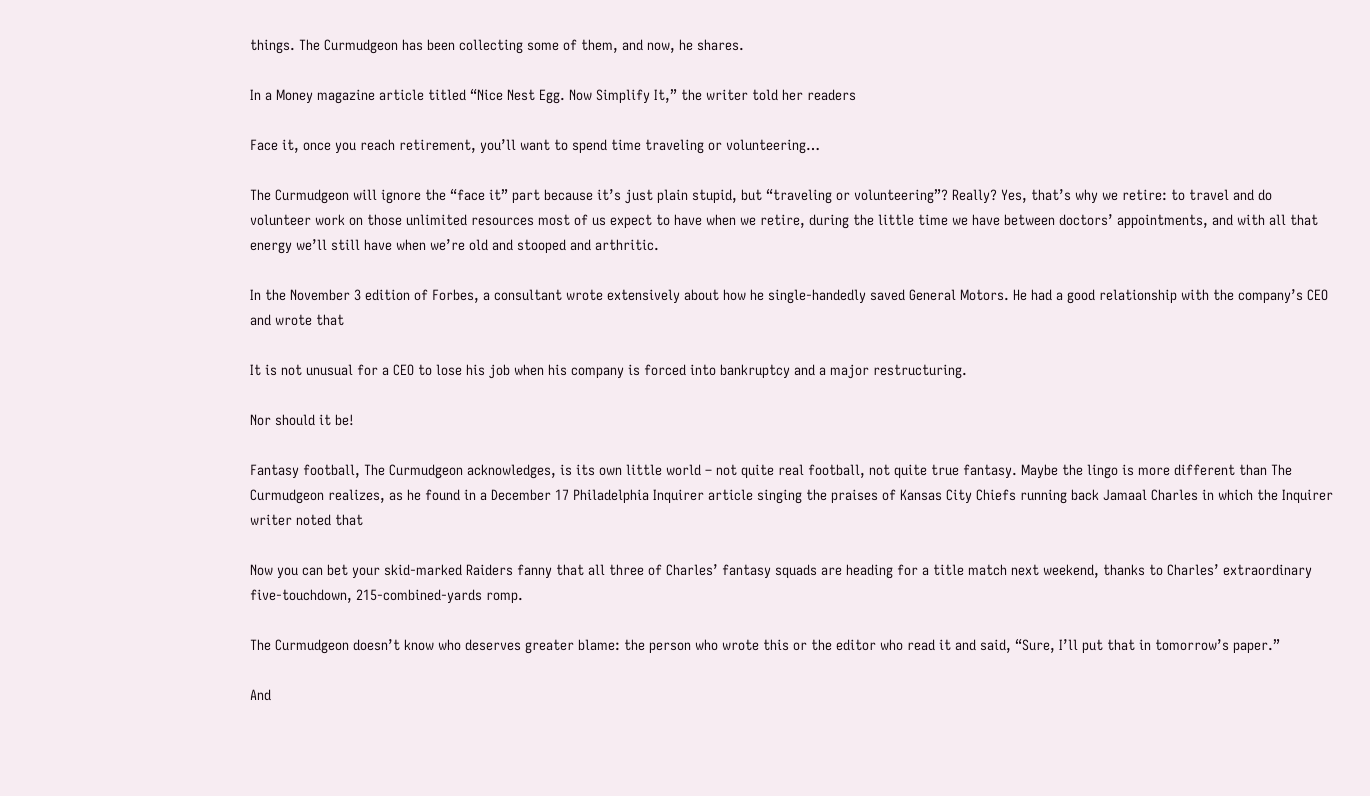things. The Curmudgeon has been collecting some of them, and now, he shares.

In a Money magazine article titled “Nice Nest Egg. Now Simplify It,” the writer told her readers

Face it, once you reach retirement, you’ll want to spend time traveling or volunteering…

The Curmudgeon will ignore the “face it” part because it’s just plain stupid, but “traveling or volunteering”? Really? Yes, that’s why we retire: to travel and do volunteer work on those unlimited resources most of us expect to have when we retire, during the little time we have between doctors’ appointments, and with all that energy we’ll still have when we’re old and stooped and arthritic.

In the November 3 edition of Forbes, a consultant wrote extensively about how he single-handedly saved General Motors. He had a good relationship with the company’s CEO and wrote that

It is not unusual for a CEO to lose his job when his company is forced into bankruptcy and a major restructuring.

Nor should it be!

Fantasy football, The Curmudgeon acknowledges, is its own little world – not quite real football, not quite true fantasy. Maybe the lingo is more different than The Curmudgeon realizes, as he found in a December 17 Philadelphia Inquirer article singing the praises of Kansas City Chiefs running back Jamaal Charles in which the Inquirer writer noted that

Now you can bet your skid-marked Raiders fanny that all three of Charles’ fantasy squads are heading for a title match next weekend, thanks to Charles’ extraordinary five-touchdown, 215-combined-yards romp.

The Curmudgeon doesn’t know who deserves greater blame: the person who wrote this or the editor who read it and said, “Sure, I’ll put that in tomorrow’s paper.”

And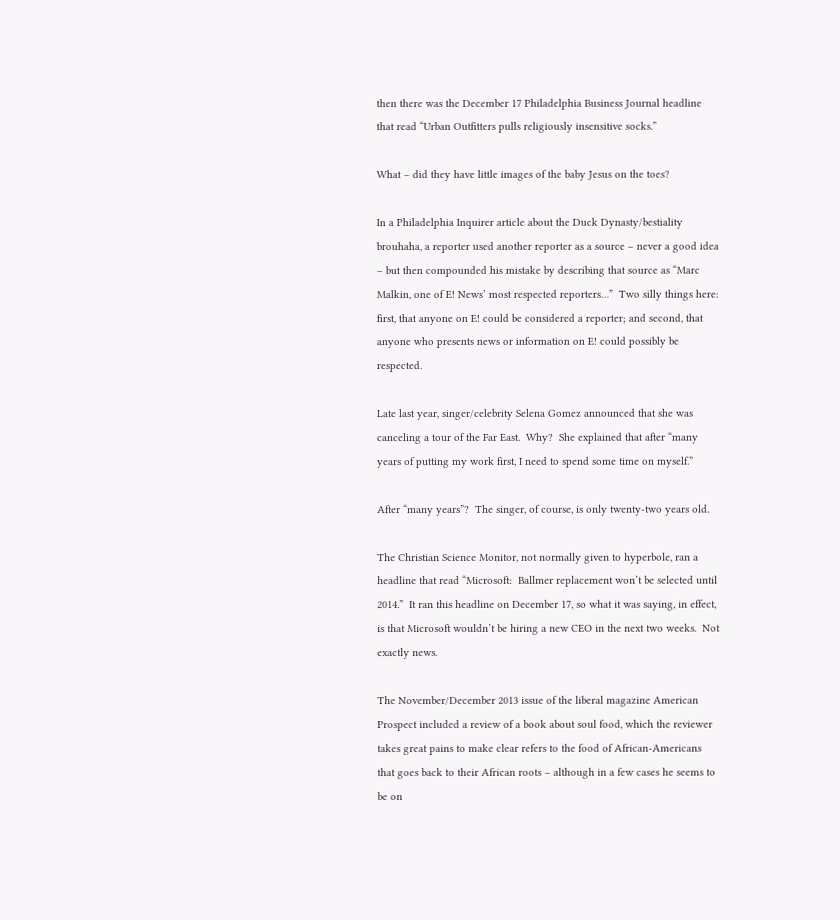then there was the December 17 Philadelphia Business Journal headline that read “Urban Outfitters pulls religiously insensitive socks.”

What – did they have little images of the baby Jesus on the toes?

In a Philadelphia Inquirer article about the Duck Dynasty/bestiality brouhaha, a reporter used another reporter as a source – never a good idea – but then compounded his mistake by describing that source as “Marc Malkin, one of E! News’ most respected reporters…”  Two silly things here:  first, that anyone on E! could be considered a reporter; and second, that anyone who presents news or information on E! could possibly be respected.

Late last year, singer/celebrity Selena Gomez announced that she was canceling a tour of the Far East.  Why?  She explained that after “many years of putting my work first, I need to spend some time on myself.”

After “many years”?  The singer, of course, is only twenty-two years old.

The Christian Science Monitor, not normally given to hyperbole, ran a headline that read “Microsoft:  Ballmer replacement won’t be selected until 2014.”  It ran this headline on December 17, so what it was saying, in effect, is that Microsoft wouldn’t be hiring a new CEO in the next two weeks.  Not exactly news.

The November/December 2013 issue of the liberal magazine American Prospect included a review of a book about soul food, which the reviewer takes great pains to make clear refers to the food of African-Americans that goes back to their African roots – although in a few cases he seems to be on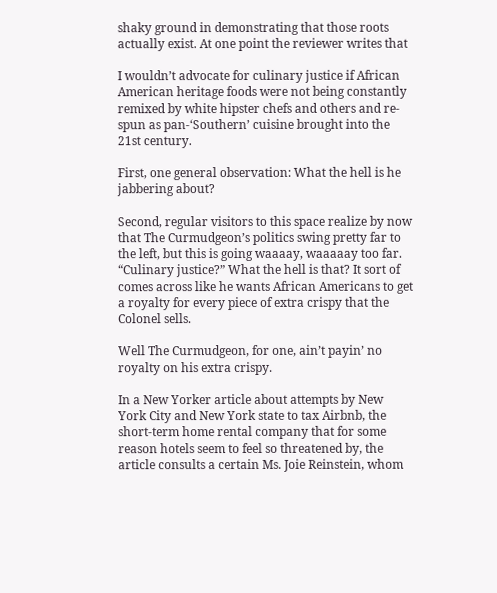shaky ground in demonstrating that those roots actually exist. At one point the reviewer writes that

I wouldn’t advocate for culinary justice if African American heritage foods were not being constantly remixed by white hipster chefs and others and re-spun as pan-‘Southern’ cuisine brought into the 21st century.

First, one general observation: What the hell is he jabbering about?

Second, regular visitors to this space realize by now that The Curmudgeon’s politics swing pretty far to the left, but this is going waaaay, waaaaay too far. “Culinary justice?” What the hell is that? It sort of comes across like he wants African Americans to get a royalty for every piece of extra crispy that the Colonel sells.

Well The Curmudgeon, for one, ain’t payin’ no royalty on his extra crispy.

In a New Yorker article about attempts by New York City and New York state to tax Airbnb, the short-term home rental company that for some reason hotels seem to feel so threatened by, the article consults a certain Ms. Joie Reinstein, whom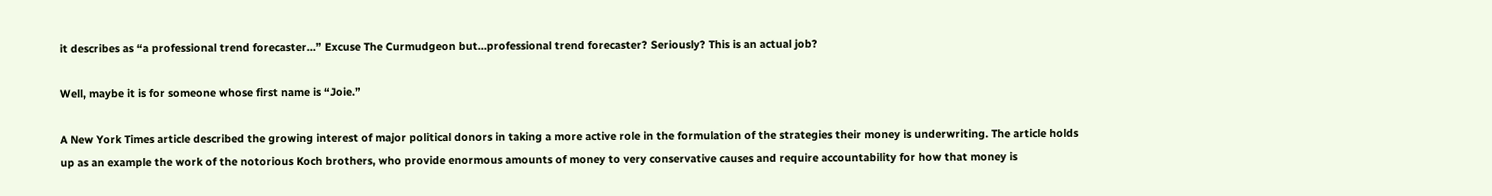it describes as “a professional trend forecaster…” Excuse The Curmudgeon but…professional trend forecaster? Seriously? This is an actual job?

Well, maybe it is for someone whose first name is “Joie.”

A New York Times article described the growing interest of major political donors in taking a more active role in the formulation of the strategies their money is underwriting. The article holds up as an example the work of the notorious Koch brothers, who provide enormous amounts of money to very conservative causes and require accountability for how that money is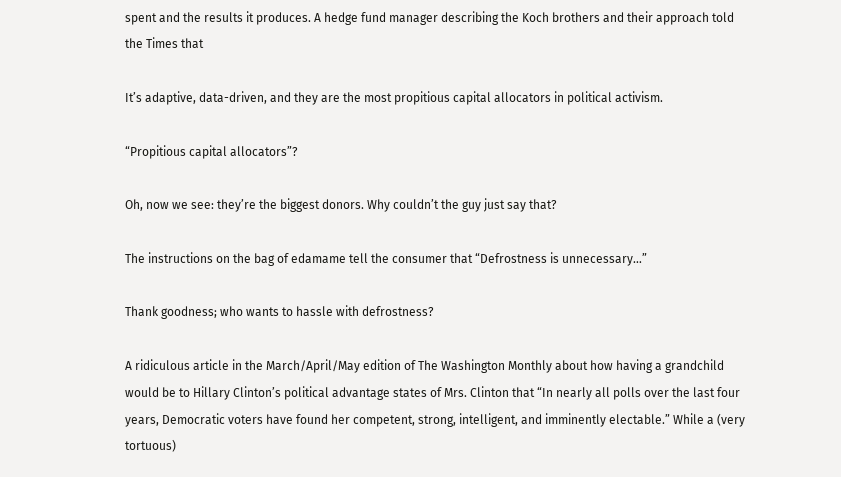spent and the results it produces. A hedge fund manager describing the Koch brothers and their approach told the Times that

It’s adaptive, data-driven, and they are the most propitious capital allocators in political activism.

“Propitious capital allocators”?

Oh, now we see: they’re the biggest donors. Why couldn’t the guy just say that?

The instructions on the bag of edamame tell the consumer that “Defrostness is unnecessary…”

Thank goodness; who wants to hassle with defrostness?

A ridiculous article in the March/April/May edition of The Washington Monthly about how having a grandchild would be to Hillary Clinton’s political advantage states of Mrs. Clinton that “In nearly all polls over the last four years, Democratic voters have found her competent, strong, intelligent, and imminently electable.” While a (very tortuous)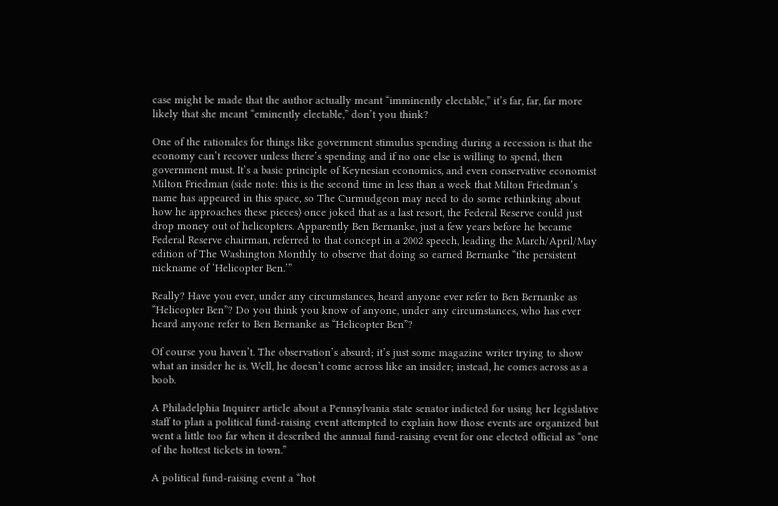case might be made that the author actually meant “imminently electable,” it’s far, far, far more likely that she meant “eminently electable,” don’t you think?

One of the rationales for things like government stimulus spending during a recession is that the economy can’t recover unless there’s spending and if no one else is willing to spend, then government must. It’s a basic principle of Keynesian economics, and even conservative economist Milton Friedman (side note: this is the second time in less than a week that Milton Friedman’s name has appeared in this space, so The Curmudgeon may need to do some rethinking about how he approaches these pieces) once joked that as a last resort, the Federal Reserve could just drop money out of helicopters. Apparently Ben Bernanke, just a few years before he became Federal Reserve chairman, referred to that concept in a 2002 speech, leading the March/April/May edition of The Washington Monthly to observe that doing so earned Bernanke “the persistent nickname of ‘Helicopter Ben.’”

Really? Have you ever, under any circumstances, heard anyone ever refer to Ben Bernanke as “Helicopter Ben”? Do you think you know of anyone, under any circumstances, who has ever heard anyone refer to Ben Bernanke as “Helicopter Ben”?

Of course you haven’t. The observation’s absurd; it’s just some magazine writer trying to show what an insider he is. Well, he doesn’t come across like an insider; instead, he comes across as a boob.

A Philadelphia Inquirer article about a Pennsylvania state senator indicted for using her legislative staff to plan a political fund-raising event attempted to explain how those events are organized but went a little too far when it described the annual fund-raising event for one elected official as “one of the hottest tickets in town.”

A political fund-raising event a “hot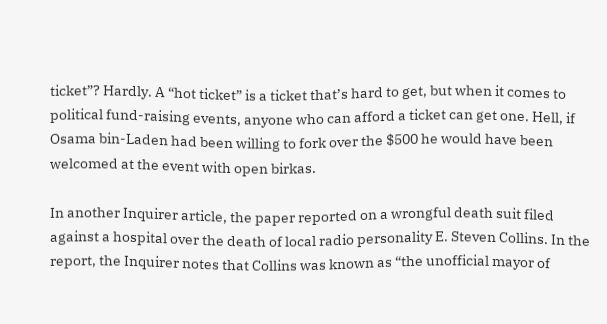ticket”? Hardly. A “hot ticket” is a ticket that’s hard to get, but when it comes to political fund-raising events, anyone who can afford a ticket can get one. Hell, if Osama bin-Laden had been willing to fork over the $500 he would have been welcomed at the event with open birkas.

In another Inquirer article, the paper reported on a wrongful death suit filed against a hospital over the death of local radio personality E. Steven Collins. In the report, the Inquirer notes that Collins was known as “the unofficial mayor of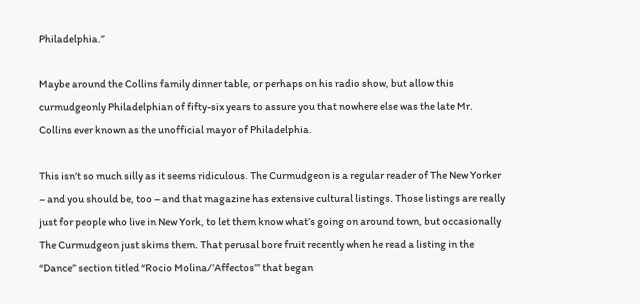Philadelphia.”

Maybe around the Collins family dinner table, or perhaps on his radio show, but allow this curmudgeonly Philadelphian of fifty-six years to assure you that nowhere else was the late Mr. Collins ever known as the unofficial mayor of Philadelphia.

This isn’t so much silly as it seems ridiculous. The Curmudgeon is a regular reader of The New Yorker – and you should be, too – and that magazine has extensive cultural listings. Those listings are really just for people who live in New York, to let them know what’s going on around town, but occasionally The Curmudgeon just skims them. That perusal bore fruit recently when he read a listing in the “Dance” section titled “Rocio Molina/’Affectos’” that began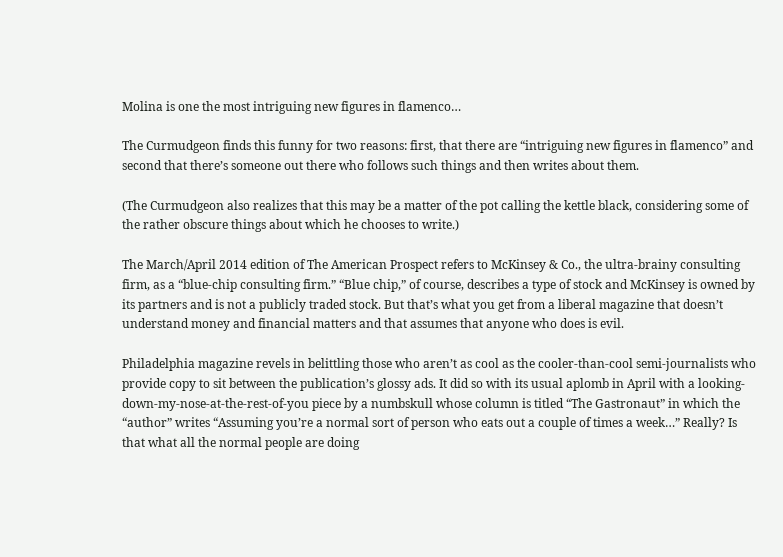Molina is one the most intriguing new figures in flamenco…

The Curmudgeon finds this funny for two reasons: first, that there are “intriguing new figures in flamenco” and second that there’s someone out there who follows such things and then writes about them.

(The Curmudgeon also realizes that this may be a matter of the pot calling the kettle black, considering some of the rather obscure things about which he chooses to write.)

The March/April 2014 edition of The American Prospect refers to McKinsey & Co., the ultra-brainy consulting firm, as a “blue-chip consulting firm.” “Blue chip,” of course, describes a type of stock and McKinsey is owned by its partners and is not a publicly traded stock. But that’s what you get from a liberal magazine that doesn’t understand money and financial matters and that assumes that anyone who does is evil.

Philadelphia magazine revels in belittling those who aren’t as cool as the cooler-than-cool semi-journalists who provide copy to sit between the publication’s glossy ads. It did so with its usual aplomb in April with a looking-down-my-nose-at-the-rest-of-you piece by a numbskull whose column is titled “The Gastronaut” in which the “author” writes “Assuming you’re a normal sort of person who eats out a couple of times a week…” Really? Is that what all the normal people are doing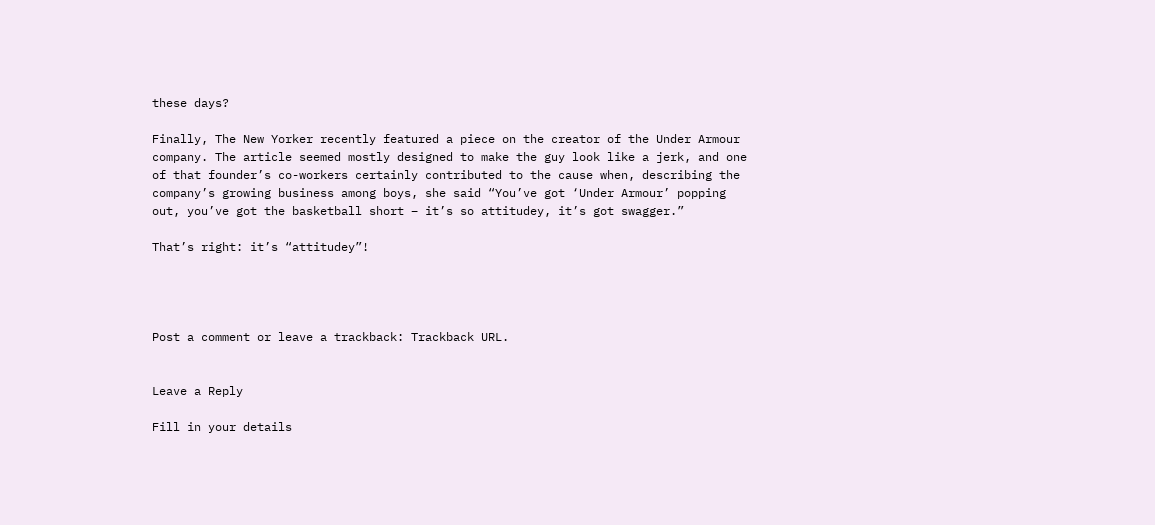these days?

Finally, The New Yorker recently featured a piece on the creator of the Under Armour company. The article seemed mostly designed to make the guy look like a jerk, and one of that founder’s co-workers certainly contributed to the cause when, describing the company’s growing business among boys, she said “You’ve got ‘Under Armour’ popping out, you’ve got the basketball short – it’s so attitudey, it’s got swagger.”

That’s right: it’s “attitudey”!




Post a comment or leave a trackback: Trackback URL.


Leave a Reply

Fill in your details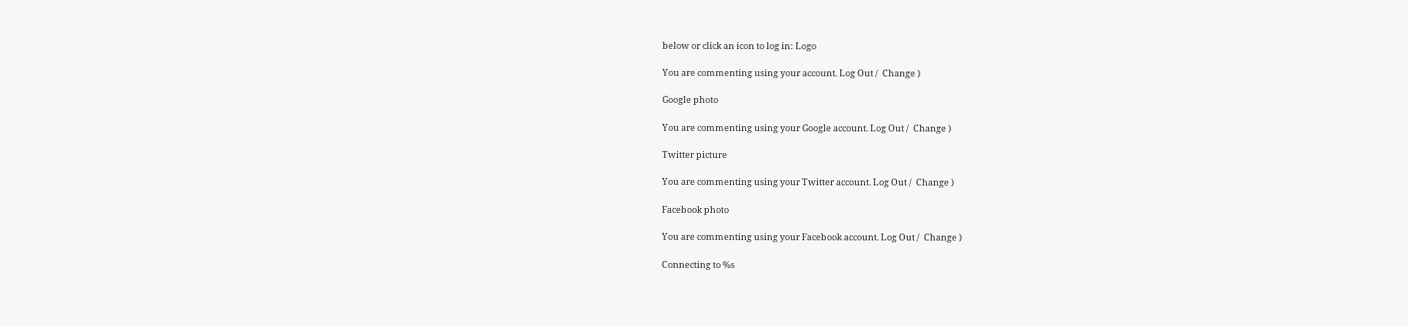below or click an icon to log in: Logo

You are commenting using your account. Log Out /  Change )

Google photo

You are commenting using your Google account. Log Out /  Change )

Twitter picture

You are commenting using your Twitter account. Log Out /  Change )

Facebook photo

You are commenting using your Facebook account. Log Out /  Change )

Connecting to %s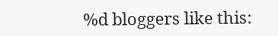%d bloggers like this: